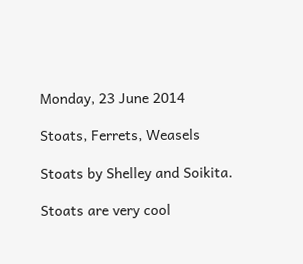Monday, 23 June 2014

Stoats, Ferrets, Weasels

Stoats by Shelley and Soikita.

Stoats are very cool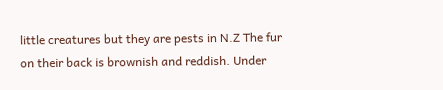little creatures but they are pests in N.Z The fur on their back is brownish and reddish. Under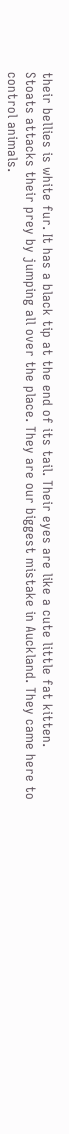their bellies is white fur. It has a black tip at the end of its tail. Their eyes are like a cute little fat kitten.
Stoats attacks their prey by jumping all over the place. They are our biggest mistake in Auckland. They came here to control animals.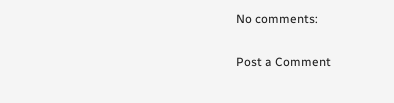No comments:

Post a Comment